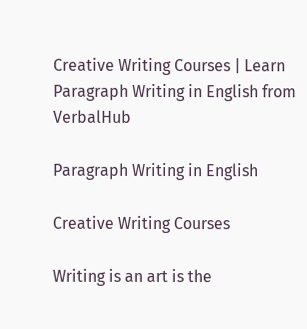Creative Writing Courses | Learn Paragraph Writing in English from VerbalHub

Paragraph Writing in English

Creative Writing Courses

Writing is an art is the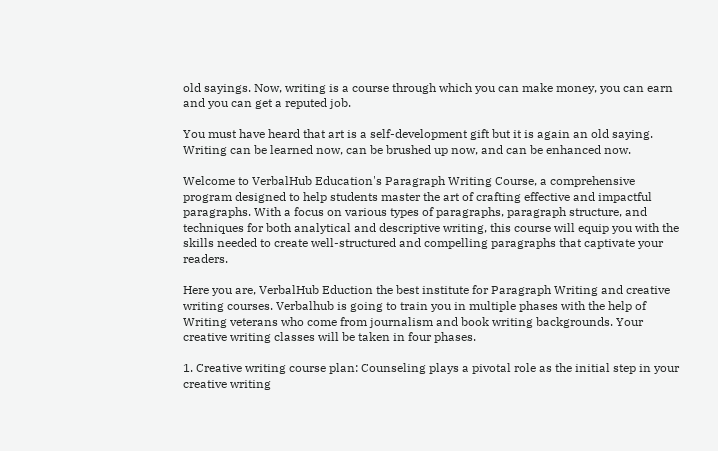old sayings. Now, writing is a course through which you can make money, you can earn and you can get a reputed job.

You must have heard that art is a self-development gift but it is again an old saying. Writing can be learned now, can be brushed up now, and can be enhanced now.

Welcome to VerbalHub Education's Paragraph Writing Course, a comprehensive program designed to help students master the art of crafting effective and impactful paragraphs. With a focus on various types of paragraphs, paragraph structure, and techniques for both analytical and descriptive writing, this course will equip you with the skills needed to create well-structured and compelling paragraphs that captivate your readers.

Here you are, VerbalHub Eduction the best institute for Paragraph Writing and creative writing courses. Verbalhub is going to train you in multiple phases with the help of Writing veterans who come from journalism and book writing backgrounds. Your creative writing classes will be taken in four phases.

1. Creative writing course plan: Counseling plays a pivotal role as the initial step in your creative writing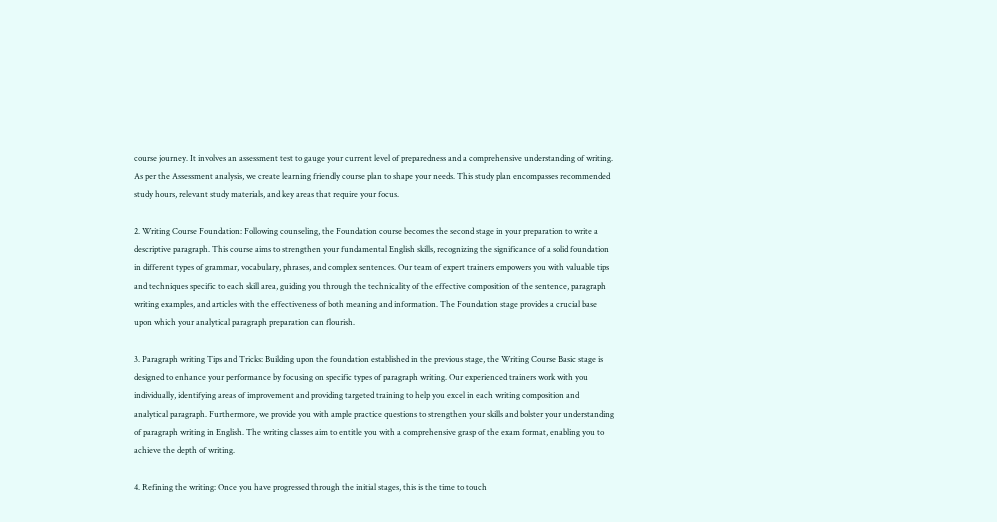course journey. It involves an assessment test to gauge your current level of preparedness and a comprehensive understanding of writing. As per the Assessment analysis, we create learning friendly course plan to shape your needs. This study plan encompasses recommended study hours, relevant study materials, and key areas that require your focus.

2. Writing Course Foundation: Following counseling, the Foundation course becomes the second stage in your preparation to write a descriptive paragraph. This course aims to strengthen your fundamental English skills, recognizing the significance of a solid foundation in different types of grammar, vocabulary, phrases, and complex sentences. Our team of expert trainers empowers you with valuable tips and techniques specific to each skill area, guiding you through the technicality of the effective composition of the sentence, paragraph writing examples, and articles with the effectiveness of both meaning and information. The Foundation stage provides a crucial base upon which your analytical paragraph preparation can flourish.

3. Paragraph writing Tips and Tricks: Building upon the foundation established in the previous stage, the Writing Course Basic stage is designed to enhance your performance by focusing on specific types of paragraph writing. Our experienced trainers work with you individually, identifying areas of improvement and providing targeted training to help you excel in each writing composition and analytical paragraph. Furthermore, we provide you with ample practice questions to strengthen your skills and bolster your understanding of paragraph writing in English. The writing classes aim to entitle you with a comprehensive grasp of the exam format, enabling you to achieve the depth of writing.

4. Refining the writing: Once you have progressed through the initial stages, this is the time to touch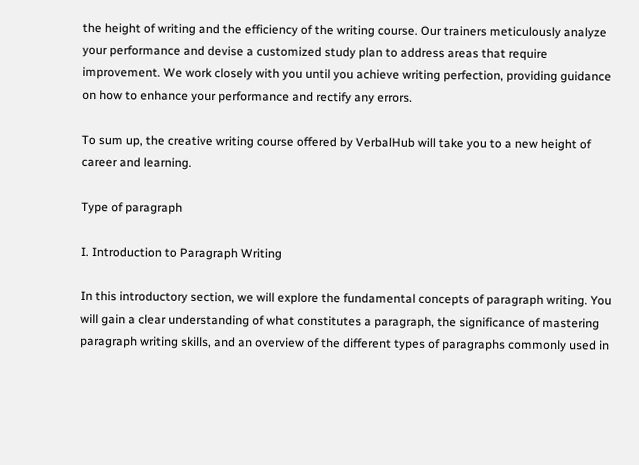the height of writing and the efficiency of the writing course. Our trainers meticulously analyze your performance and devise a customized study plan to address areas that require improvement. We work closely with you until you achieve writing perfection, providing guidance on how to enhance your performance and rectify any errors.

To sum up, the creative writing course offered by VerbalHub will take you to a new height of career and learning.

Type of paragraph

I. Introduction to Paragraph Writing

In this introductory section, we will explore the fundamental concepts of paragraph writing. You will gain a clear understanding of what constitutes a paragraph, the significance of mastering paragraph writing skills, and an overview of the different types of paragraphs commonly used in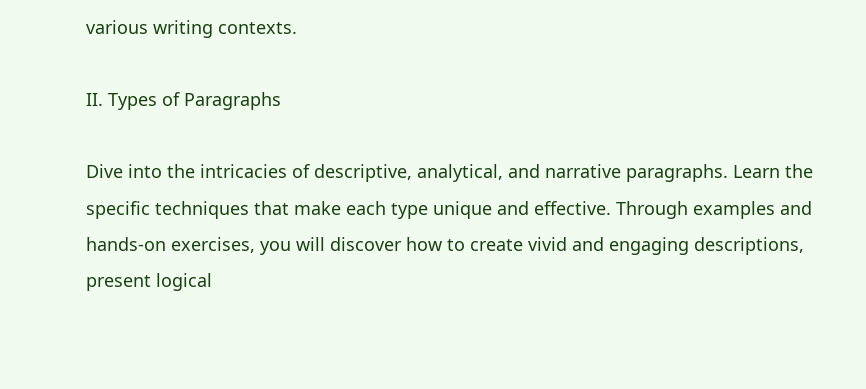various writing contexts.

II. Types of Paragraphs

Dive into the intricacies of descriptive, analytical, and narrative paragraphs. Learn the specific techniques that make each type unique and effective. Through examples and hands-on exercises, you will discover how to create vivid and engaging descriptions, present logical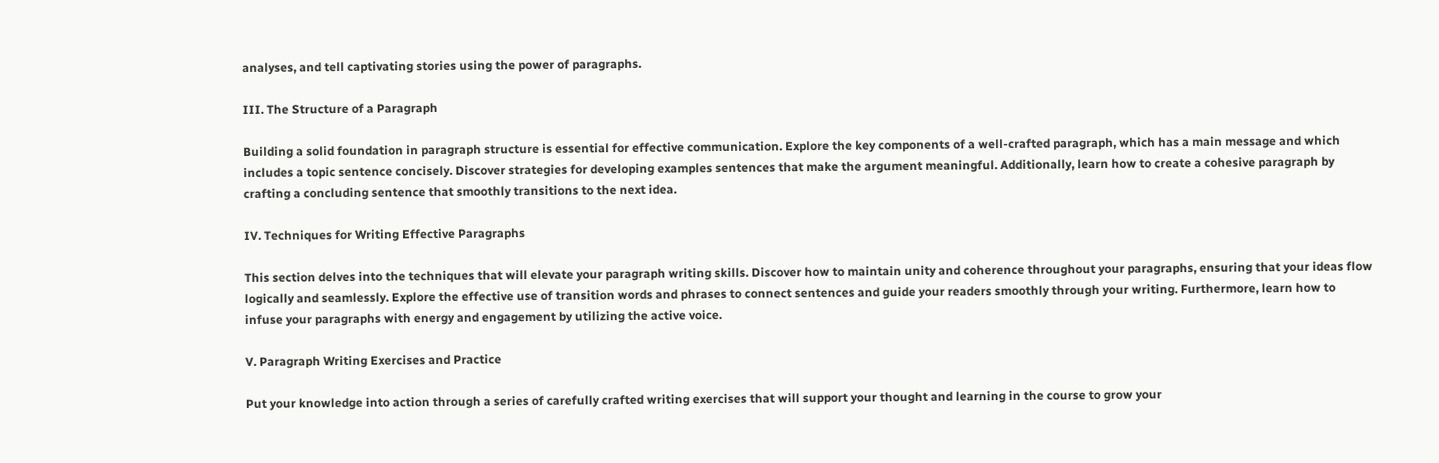analyses, and tell captivating stories using the power of paragraphs.

III. The Structure of a Paragraph

Building a solid foundation in paragraph structure is essential for effective communication. Explore the key components of a well-crafted paragraph, which has a main message and which includes a topic sentence concisely. Discover strategies for developing examples sentences that make the argument meaningful. Additionally, learn how to create a cohesive paragraph by crafting a concluding sentence that smoothly transitions to the next idea.

IV. Techniques for Writing Effective Paragraphs

This section delves into the techniques that will elevate your paragraph writing skills. Discover how to maintain unity and coherence throughout your paragraphs, ensuring that your ideas flow logically and seamlessly. Explore the effective use of transition words and phrases to connect sentences and guide your readers smoothly through your writing. Furthermore, learn how to infuse your paragraphs with energy and engagement by utilizing the active voice.

V. Paragraph Writing Exercises and Practice

Put your knowledge into action through a series of carefully crafted writing exercises that will support your thought and learning in the course to grow your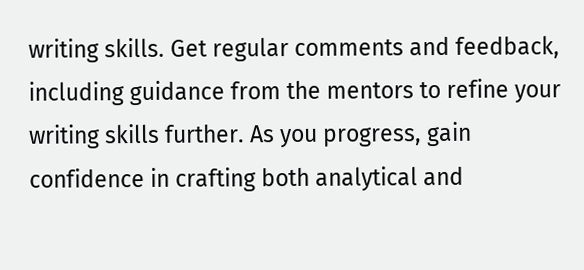writing skills. Get regular comments and feedback, including guidance from the mentors to refine your writing skills further. As you progress, gain confidence in crafting both analytical and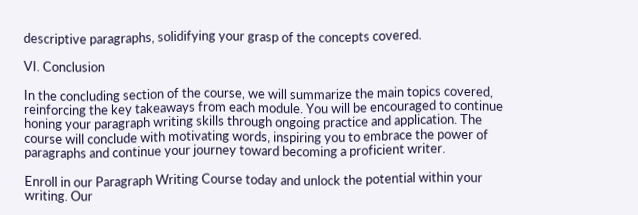descriptive paragraphs, solidifying your grasp of the concepts covered.

VI. Conclusion

In the concluding section of the course, we will summarize the main topics covered, reinforcing the key takeaways from each module. You will be encouraged to continue honing your paragraph writing skills through ongoing practice and application. The course will conclude with motivating words, inspiring you to embrace the power of paragraphs and continue your journey toward becoming a proficient writer.

Enroll in our Paragraph Writing Course today and unlock the potential within your writing. Our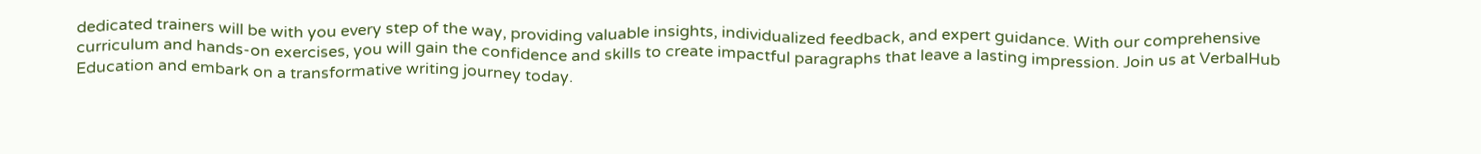dedicated trainers will be with you every step of the way, providing valuable insights, individualized feedback, and expert guidance. With our comprehensive curriculum and hands-on exercises, you will gain the confidence and skills to create impactful paragraphs that leave a lasting impression. Join us at VerbalHub Education and embark on a transformative writing journey today.